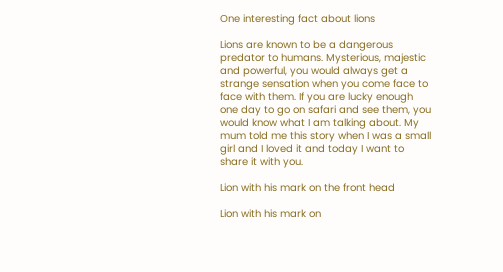One interesting fact about lions

Lions are known to be a dangerous predator to humans. Mysterious, majestic and powerful, you would always get a strange sensation when you come face to face with them. If you are lucky enough one day to go on safari and see them, you would know what I am talking about. My mum told me this story when I was a small girl and I loved it and today I want to share it with you.

Lion with his mark on the front head

Lion with his mark on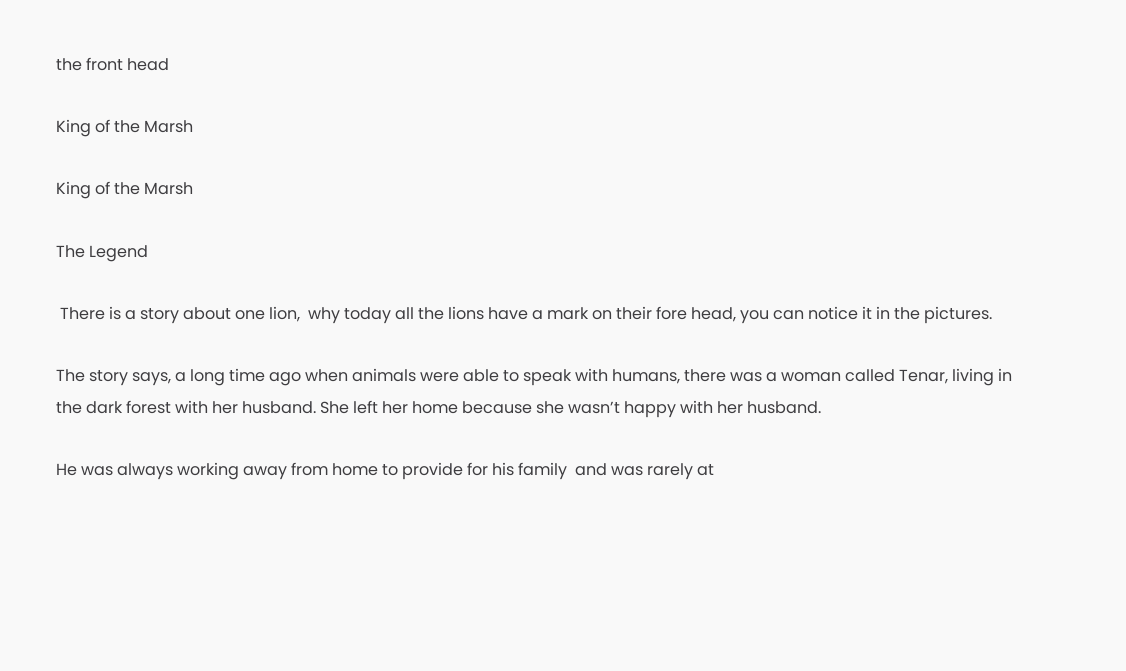the front head

King of the Marsh

King of the Marsh

The Legend

 There is a story about one lion,  why today all the lions have a mark on their fore head, you can notice it in the pictures.

The story says, a long time ago when animals were able to speak with humans, there was a woman called Tenar, living in the dark forest with her husband. She left her home because she wasn’t happy with her husband.

He was always working away from home to provide for his family  and was rarely at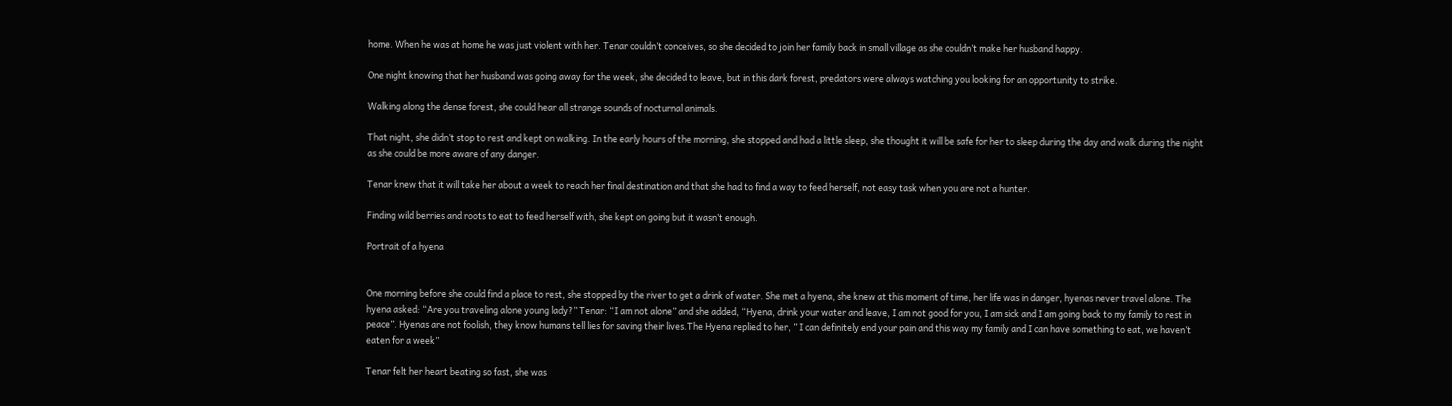home. When he was at home he was just violent with her. Tenar couldn’t conceives, so she decided to join her family back in small village as she couldn’t make her husband happy.

One night knowing that her husband was going away for the week, she decided to leave, but in this dark forest, predators were always watching you looking for an opportunity to strike.

Walking along the dense forest, she could hear all strange sounds of nocturnal animals.

That night, she didn’t stop to rest and kept on walking. In the early hours of the morning, she stopped and had a little sleep, she thought it will be safe for her to sleep during the day and walk during the night as she could be more aware of any danger.

Tenar knew that it will take her about a week to reach her final destination and that she had to find a way to feed herself, not easy task when you are not a hunter.

Finding wild berries and roots to eat to feed herself with, she kept on going but it wasn’t enough.

Portrait of a hyena


One morning before she could find a place to rest, she stopped by the river to get a drink of water. She met a hyena, she knew at this moment of time, her life was in danger, hyenas never travel alone. The hyena asked: “Are you traveling alone young lady?” Tenar: “I am not alone” and she added, “Hyena, drink your water and leave, I am not good for you, I am sick and I am going back to my family to rest in peace”. Hyenas are not foolish, they know humans tell lies for saving their lives.The Hyena replied to her, ” I can definitely end your pain and this way my family and I can have something to eat, we haven’t eaten for a week”

Tenar felt her heart beating so fast, she was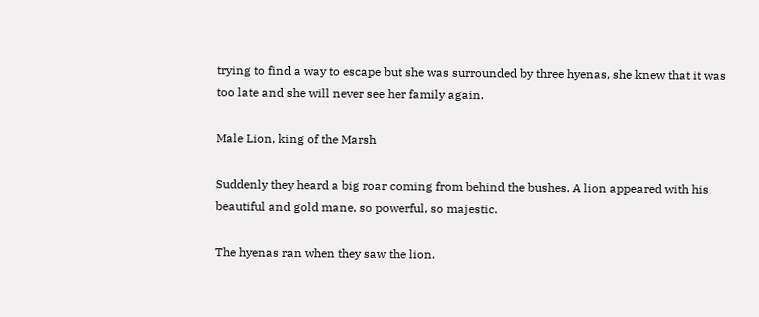trying to find a way to escape but she was surrounded by three hyenas, she knew that it was too late and she will never see her family again.

Male Lion, king of the Marsh

Suddenly they heard a big roar coming from behind the bushes. A lion appeared with his beautiful and gold mane, so powerful, so majestic.

The hyenas ran when they saw the lion.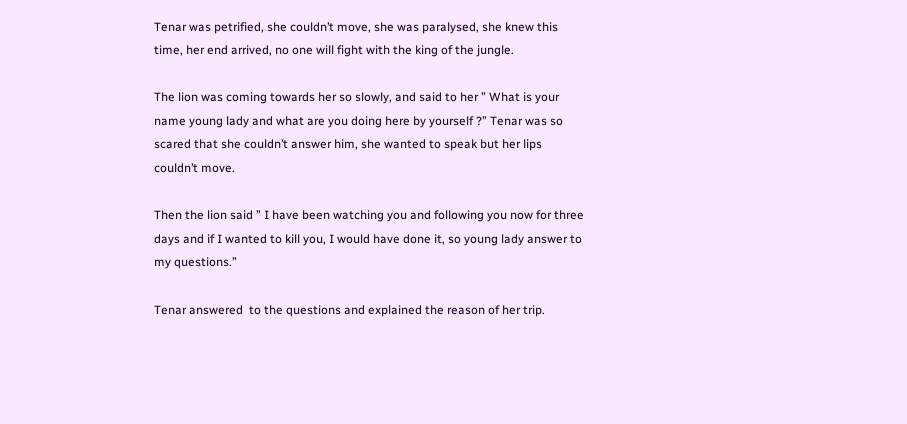Tenar was petrified, she couldn’t move, she was paralysed, she knew this time, her end arrived, no one will fight with the king of the jungle.

The lion was coming towards her so slowly, and said to her ” What is your name young lady and what are you doing here by yourself ?” Tenar was so scared that she couldn’t answer him, she wanted to speak but her lips couldn’t move.

Then the lion said ” I have been watching you and following you now for three days and if I wanted to kill you, I would have done it, so young lady answer to my questions.”

Tenar answered  to the questions and explained the reason of her trip.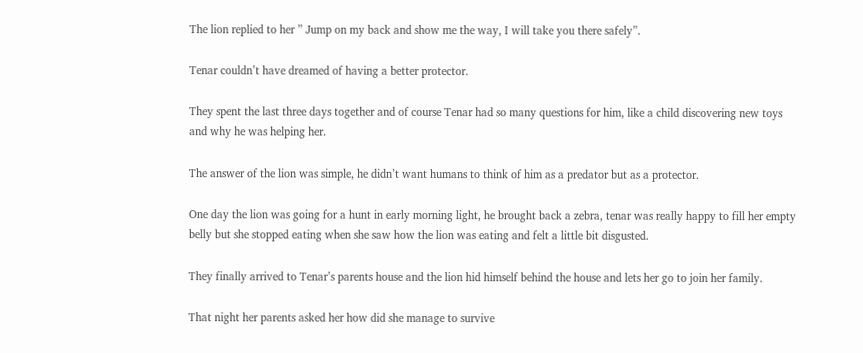The lion replied to her ” Jump on my back and show me the way, I will take you there safely”.

Tenar couldn’t have dreamed of having a better protector.

They spent the last three days together and of course Tenar had so many questions for him, like a child discovering new toys and why he was helping her.

The answer of the lion was simple, he didn’t want humans to think of him as a predator but as a protector.

One day the lion was going for a hunt in early morning light, he brought back a zebra, tenar was really happy to fill her empty belly but she stopped eating when she saw how the lion was eating and felt a little bit disgusted.

They finally arrived to Tenar’s parents house and the lion hid himself behind the house and lets her go to join her family.

That night her parents asked her how did she manage to survive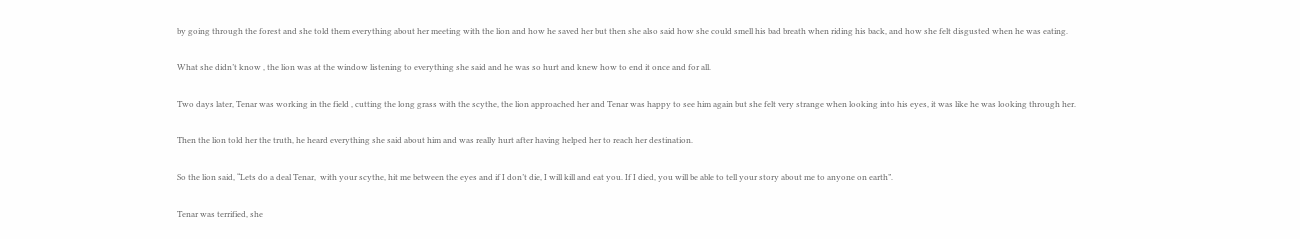by going through the forest and she told them everything about her meeting with the lion and how he saved her but then she also said how she could smell his bad breath when riding his back, and how she felt disgusted when he was eating.

What she didn’t know , the lion was at the window listening to everything she said and he was so hurt and knew how to end it once and for all.

Two days later, Tenar was working in the field , cutting the long grass with the scythe, the lion approached her and Tenar was happy to see him again but she felt very strange when looking into his eyes, it was like he was looking through her.

Then the lion told her the truth, he heard everything she said about him and was really hurt after having helped her to reach her destination.

So the lion said, “Lets do a deal Tenar,  with your scythe, hit me between the eyes and if I don’t die, I will kill and eat you. If I died, you will be able to tell your story about me to anyone on earth”.

Tenar was terrified, she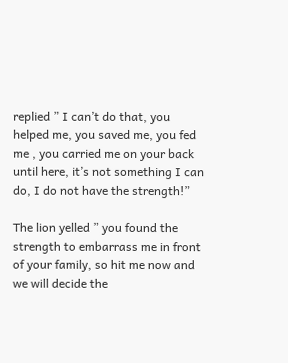replied ” I can’t do that, you helped me, you saved me, you fed me , you carried me on your back until here, it’s not something I can do, I do not have the strength!”

The lion yelled ” you found the strength to embarrass me in front of your family, so hit me now and we will decide the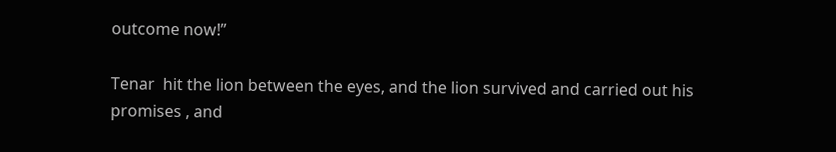outcome now!”

Tenar  hit the lion between the eyes, and the lion survived and carried out his promises , and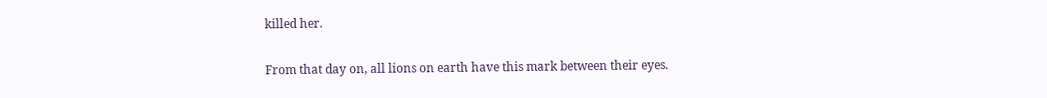killed her.

From that day on, all lions on earth have this mark between their eyes.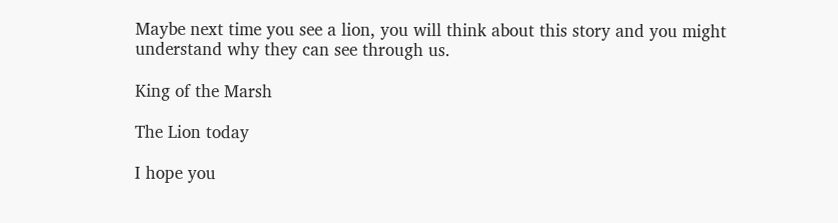Maybe next time you see a lion, you will think about this story and you might understand why they can see through us.

King of the Marsh

The Lion today

I hope you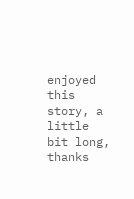enjoyed this story, a little bit long, thanks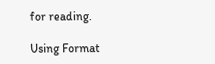for reading.

Using Format